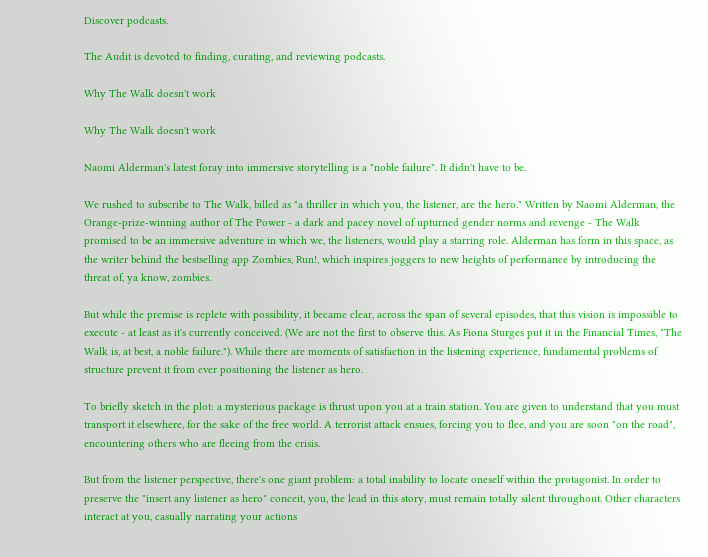Discover podcasts.

The Audit is devoted to finding, curating, and reviewing podcasts.

Why The Walk doesn't work

Why The Walk doesn't work

Naomi Alderman's latest foray into immersive storytelling is a "noble failure". It didn't have to be.

We rushed to subscribe to The Walk, billed as "a thriller in which you, the listener, are the hero." Written by Naomi Alderman, the Orange-prize-winning author of The Power - a dark and pacey novel of upturned gender norms and revenge - The Walk promised to be an immersive adventure in which we, the listeners, would play a starring role. Alderman has form in this space, as the writer behind the bestselling app Zombies, Run!, which inspires joggers to new heights of performance by introducing the threat of, ya know, zombies.

But while the premise is replete with possibility, it became clear, across the span of several episodes, that this vision is impossible to execute - at least as it's currently conceived. (We are not the first to observe this. As Fiona Sturges put it in the Financial Times, "The Walk is, at best, a noble failure."). While there are moments of satisfaction in the listening experience, fundamental problems of structure prevent it from ever positioning the listener as hero.

To briefly sketch in the plot: a mysterious package is thrust upon you at a train station. You are given to understand that you must transport it elsewhere, for the sake of the free world. A terrorist attack ensues, forcing you to flee, and you are soon "on the road", encountering others who are fleeing from the crisis.

But from the listener perspective, there's one giant problem: a total inability to locate oneself within the protagonist. In order to preserve the "insert any listener as hero" conceit, you, the lead in this story, must remain totally silent throughout. Other characters interact at you, casually narrating your actions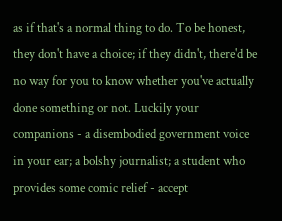as if that's a normal thing to do. To be honest, they don't have a choice; if they didn't, there'd be no way for you to know whether you've actually done something or not. Luckily your companions - a disembodied government voice in your ear; a bolshy journalist; a student who provides some comic relief - accept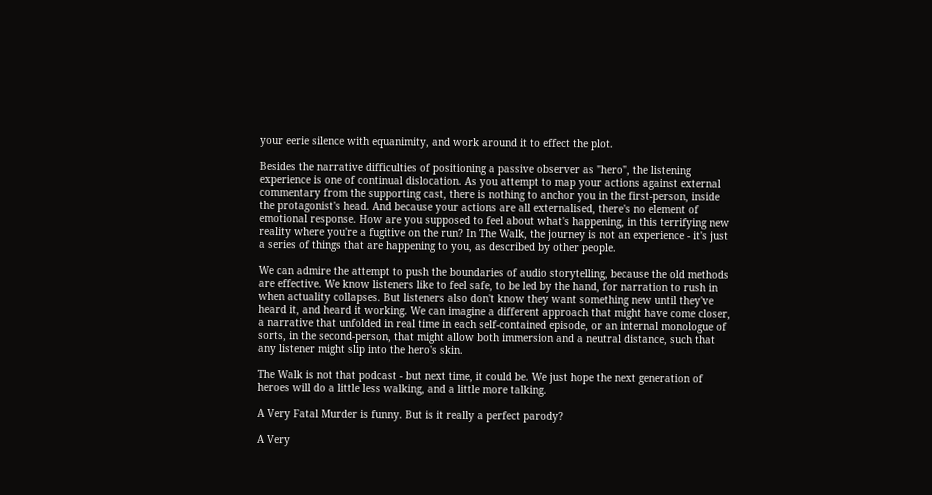your eerie silence with equanimity, and work around it to effect the plot.

Besides the narrative difficulties of positioning a passive observer as "hero", the listening experience is one of continual dislocation. As you attempt to map your actions against external commentary from the supporting cast, there is nothing to anchor you in the first-person, inside the protagonist's head. And because your actions are all externalised, there's no element of emotional response. How are you supposed to feel about what's happening, in this terrifying new reality where you're a fugitive on the run? In The Walk, the journey is not an experience - it's just a series of things that are happening to you, as described by other people.

We can admire the attempt to push the boundaries of audio storytelling, because the old methods are effective. We know listeners like to feel safe, to be led by the hand, for narration to rush in when actuality collapses. But listeners also don't know they want something new until they've heard it, and heard it working. We can imagine a different approach that might have come closer, a narrative that unfolded in real time in each self-contained episode, or an internal monologue of sorts, in the second-person, that might allow both immersion and a neutral distance, such that any listener might slip into the hero's skin.

The Walk is not that podcast - but next time, it could be. We just hope the next generation of heroes will do a little less walking, and a little more talking.

A Very Fatal Murder is funny. But is it really a perfect parody?

A Very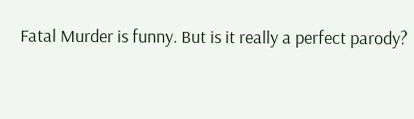Fatal Murder is funny. But is it really a perfect parody?